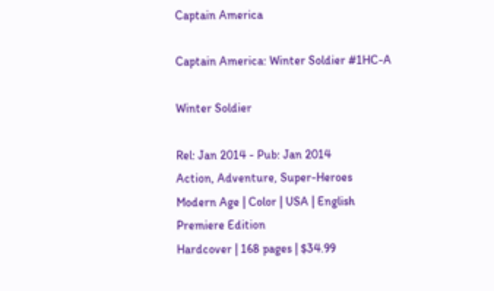Captain America

Captain America: Winter Soldier #1HC-A

Winter Soldier

Rel: Jan 2014 - Pub: Jan 2014
Action, Adventure, Super-Heroes
Modern Age | Color | USA | English
Premiere Edition
Hardcover | 168 pages | $34.99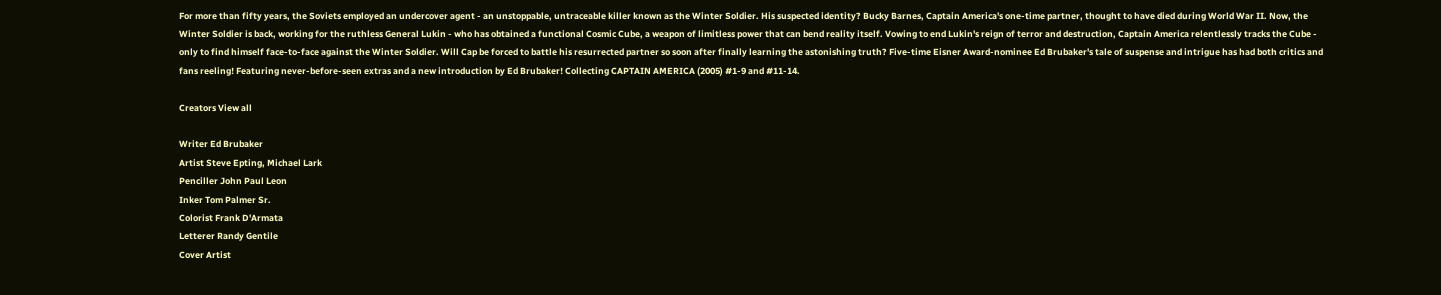For more than fifty years, the Soviets employed an undercover agent - an unstoppable, untraceable killer known as the Winter Soldier. His suspected identity? Bucky Barnes, Captain America's one-time partner, thought to have died during World War II. Now, the Winter Soldier is back, working for the ruthless General Lukin - who has obtained a functional Cosmic Cube, a weapon of limitless power that can bend reality itself. Vowing to end Lukin's reign of terror and destruction, Captain America relentlessly tracks the Cube - only to find himself face-to-face against the Winter Soldier. Will Cap be forced to battle his resurrected partner so soon after finally learning the astonishing truth? Five-time Eisner Award-nominee Ed Brubaker's tale of suspense and intrigue has had both critics and fans reeling! Featuring never-before-seen extras and a new introduction by Ed Brubaker! Collecting CAPTAIN AMERICA (2005) #1-9 and #11-14.

Creators View all

Writer Ed Brubaker
Artist Steve Epting, Michael Lark
Penciller John Paul Leon
Inker Tom Palmer Sr.
Colorist Frank D'Armata
Letterer Randy Gentile
Cover Artist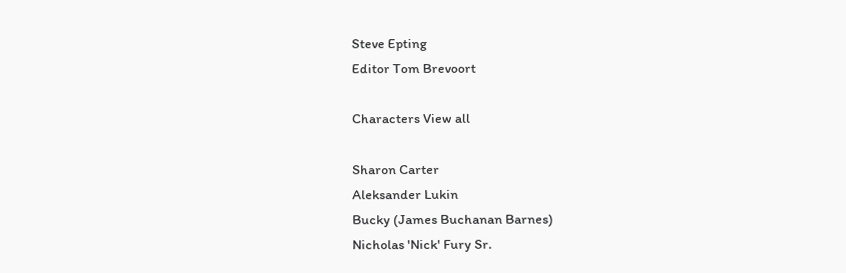Steve Epting
Editor Tom Brevoort

Characters View all

Sharon Carter
Aleksander Lukin
Bucky (James Buchanan Barnes)
Nicholas 'Nick' Fury Sr.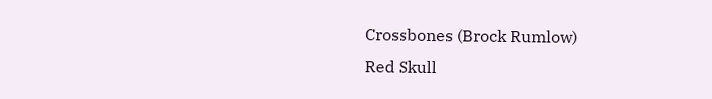Crossbones (Brock Rumlow)
Red Skull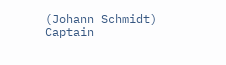(Johann Schmidt)
Captain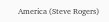America (Steve Rogers)